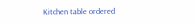Kitchen table ordered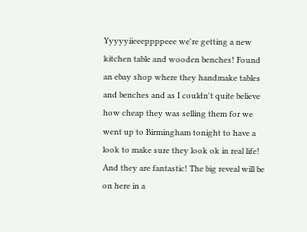Yyyyyiieeeppppeee we're getting a new kitchen table and wooden benches! Found an ebay shop where they handmake tables and benches and as I couldn't quite believe how cheap they was selling them for we went up to Birmingham tonight to have a look to make sure they look ok in real life! And they are fantastic! The big reveal will be on here in a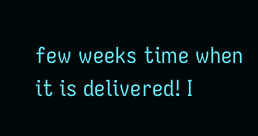few weeks time when it is delivered! I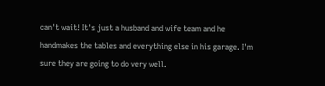can't wait! It's just a husband and wife team and he handmakes the tables and everything else in his garage. I'm sure they are going to do very well.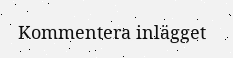Kommentera inlägget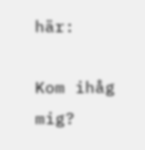här:

Kom ihåg mig?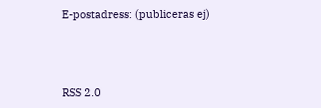E-postadress: (publiceras ej)



RSS 2.0